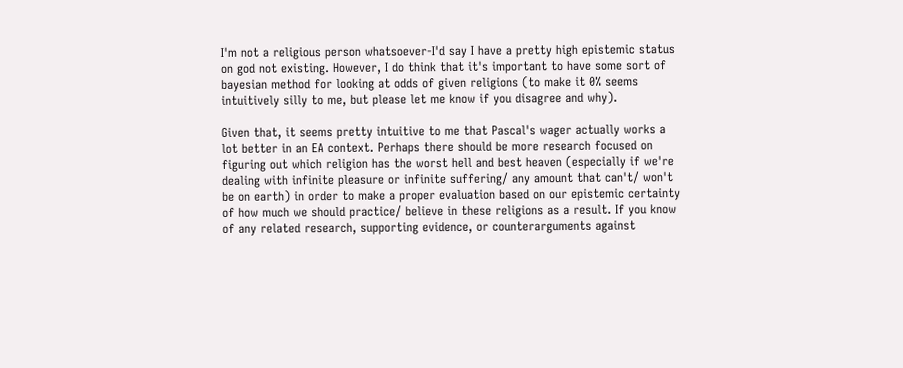I'm not a religious person whatsoever-I'd say I have a pretty high epistemic status on god not existing. However, I do think that it's important to have some sort of bayesian method for looking at odds of given religions (to make it 0% seems intuitively silly to me, but please let me know if you disagree and why).

Given that, it seems pretty intuitive to me that Pascal's wager actually works a lot better in an EA context. Perhaps there should be more research focused on figuring out which religion has the worst hell and best heaven (especially if we're dealing with infinite pleasure or infinite suffering/ any amount that can't/ won't be on earth) in order to make a proper evaluation based on our epistemic certainty of how much we should practice/ believe in these religions as a result. If you know of any related research, supporting evidence, or counterarguments against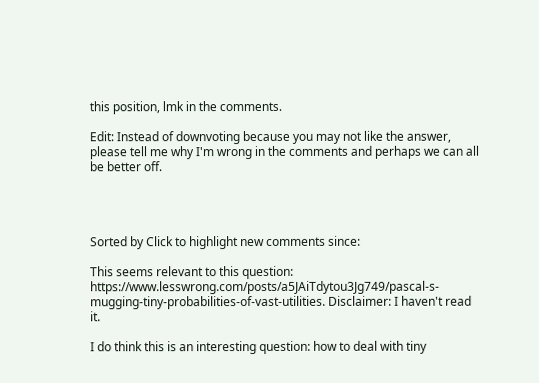this position, lmk in the comments.

Edit: Instead of downvoting because you may not like the answer, please tell me why I'm wrong in the comments and perhaps we can all be better off.




Sorted by Click to highlight new comments since:

This seems relevant to this question: https://www.lesswrong.com/posts/a5JAiTdytou3Jg749/pascal-s-mugging-tiny-probabilities-of-vast-utilities. Disclaimer: I haven't read it.

I do think this is an interesting question: how to deal with tiny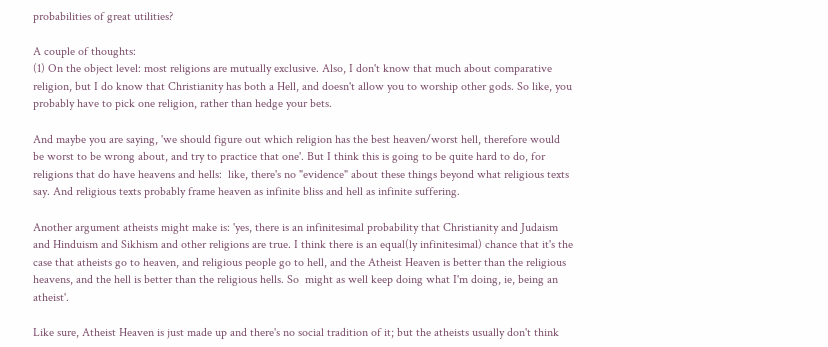probabilities of great utilities?

A couple of thoughts:
(1) On the object level: most religions are mutually exclusive. Also, I don't know that much about comparative religion, but I do know that Christianity has both a Hell, and doesn't allow you to worship other gods. So like, you probably have to pick one religion, rather than hedge your bets.

And maybe you are saying, 'we should figure out which religion has the best heaven/worst hell, therefore would be worst to be wrong about, and try to practice that one'. But I think this is going to be quite hard to do, for religions that do have heavens and hells:  like, there's no "evidence" about these things beyond what religious texts say. And religious texts probably frame heaven as infinite bliss and hell as infinite suffering.

Another argument atheists might make is: 'yes, there is an infinitesimal probability that Christianity and Judaism and Hinduism and Sikhism and other religions are true. I think there is an equal(ly infinitesimal) chance that it's the case that atheists go to heaven, and religious people go to hell, and the Atheist Heaven is better than the religious heavens, and the hell is better than the religious hells. So  might as well keep doing what I'm doing, ie, being an atheist'.

Like sure, Atheist Heaven is just made up and there's no social tradition of it; but the atheists usually don't think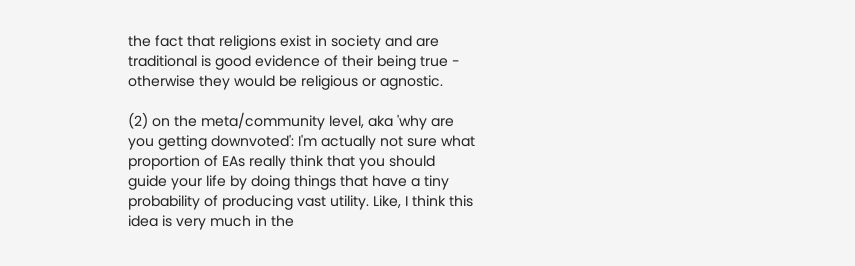the fact that religions exist in society and are traditional is good evidence of their being true - otherwise they would be religious or agnostic.

(2) on the meta/community level, aka 'why are you getting downvoted': I'm actually not sure what proportion of EAs really think that you should guide your life by doing things that have a tiny probability of producing vast utility. Like, I think this idea is very much in the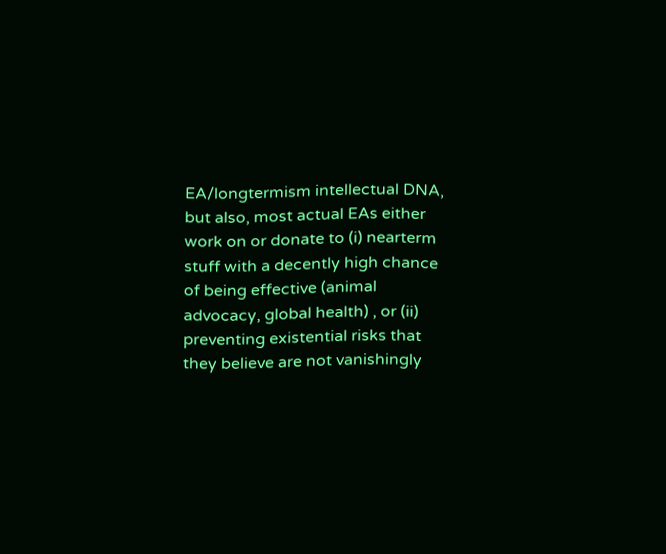EA/longtermism intellectual DNA, but also, most actual EAs either work on or donate to (i) nearterm stuff with a decently high chance of being effective (animal advocacy, global health) , or (ii) preventing existential risks that they believe are not vanishingly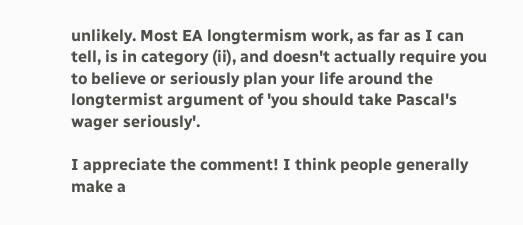unlikely. Most EA longtermism work, as far as I can tell, is in category (ii), and doesn't actually require you to believe or seriously plan your life around the longtermist argument of 'you should take Pascal's wager seriously'.

I appreciate the comment! I think people generally make a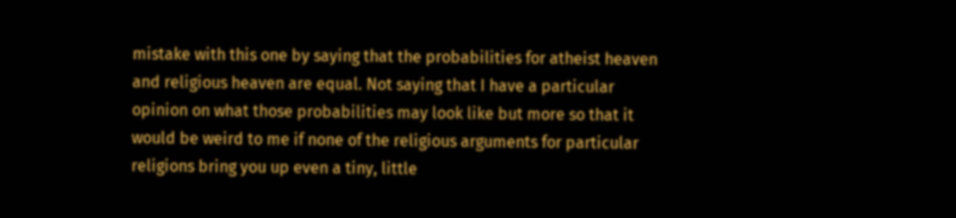mistake with this one by saying that the probabilities for atheist heaven and religious heaven are equal. Not saying that I have a particular opinion on what those probabilities may look like but more so that it would be weird to me if none of the religious arguments for particular religions bring you up even a tiny, little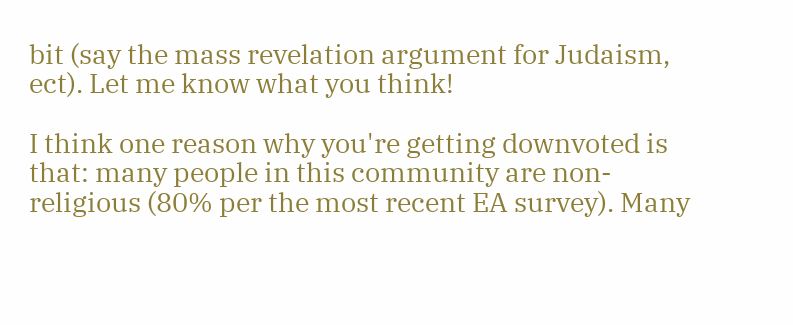bit (say the mass revelation argument for Judaism, ect). Let me know what you think!

I think one reason why you're getting downvoted is that: many people in this community are non-religious (80% per the most recent EA survey). Many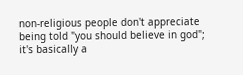non-religious people don't appreciate being told "you should believe in god"; it's basically a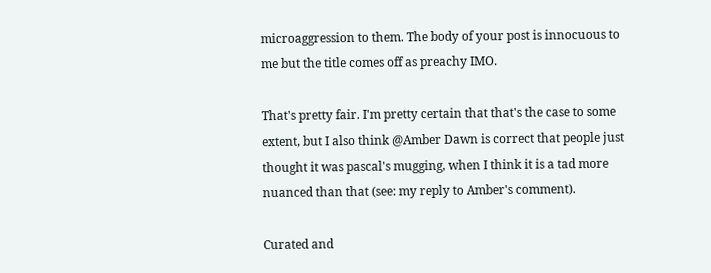microaggression to them. The body of your post is innocuous to me but the title comes off as preachy IMO.

That's pretty fair. I'm pretty certain that that's the case to some extent, but I also think @Amber Dawn is correct that people just thought it was pascal's mugging, when I think it is a tad more nuanced than that (see: my reply to Amber's comment).

Curated and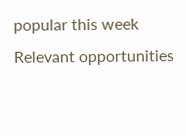popular this week
Relevant opportunities